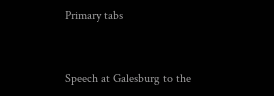Primary tabs


Speech at Galesburg to the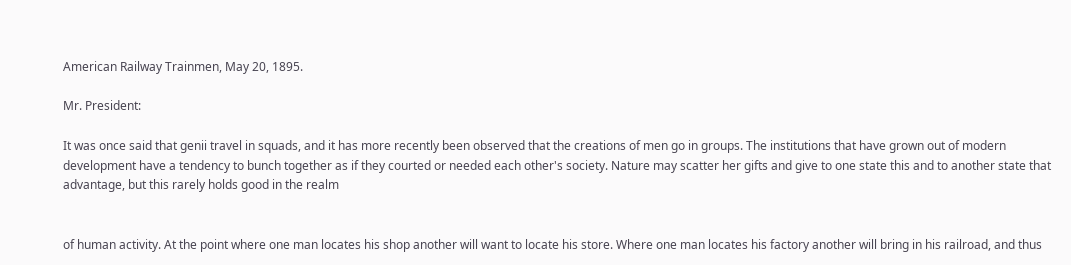American Railway Trainmen, May 20, 1895.

Mr. President:

It was once said that genii travel in squads, and it has more recently been observed that the creations of men go in groups. The institutions that have grown out of modern development have a tendency to bunch together as if they courted or needed each other's society. Nature may scatter her gifts and give to one state this and to another state that advantage, but this rarely holds good in the realm


of human activity. At the point where one man locates his shop another will want to locate his store. Where one man locates his factory another will bring in his railroad, and thus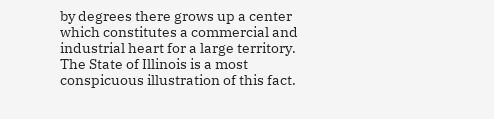by degrees there grows up a center which constitutes a commercial and industrial heart for a large territory. The State of Illinois is a most conspicuous illustration of this fact.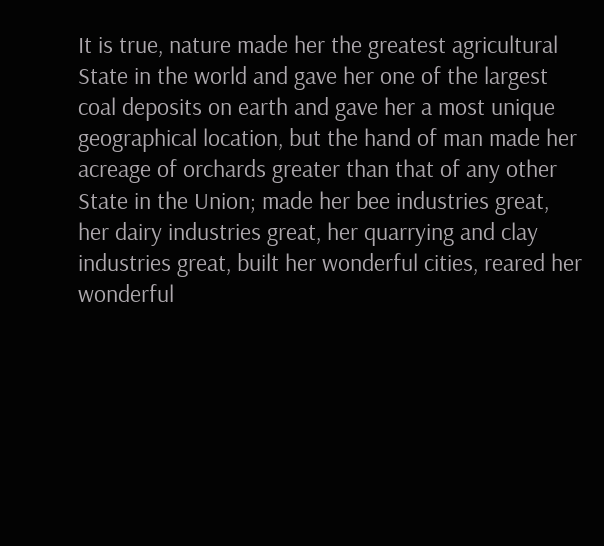It is true, nature made her the greatest agricultural State in the world and gave her one of the largest coal deposits on earth and gave her a most unique geographical location, but the hand of man made her acreage of orchards greater than that of any other State in the Union; made her bee industries great, her dairy industries great, her quarrying and clay industries great, built her wonderful cities, reared her wonderful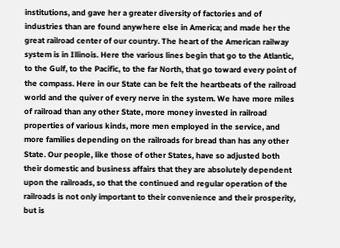institutions, and gave her a greater diversity of factories and of industries than are found anywhere else in America; and made her the great railroad center of our country. The heart of the American railway system is in Illinois. Here the various lines begin that go to the Atlantic, to the Gulf, to the Pacific, to the far North, that go toward every point of the compass. Here in our State can be felt the heartbeats of the railroad world and the quiver of every nerve in the system. We have more miles of railroad than any other State, more money invested in railroad properties of various kinds, more men employed in the service, and more families depending on the railroads for bread than has any other State. Our people, like those of other States, have so adjusted both their domestic and business affairs that they are absolutely dependent upon the railroads, so that the continued and regular operation of the railroads is not only important to their convenience and their prosperity, but is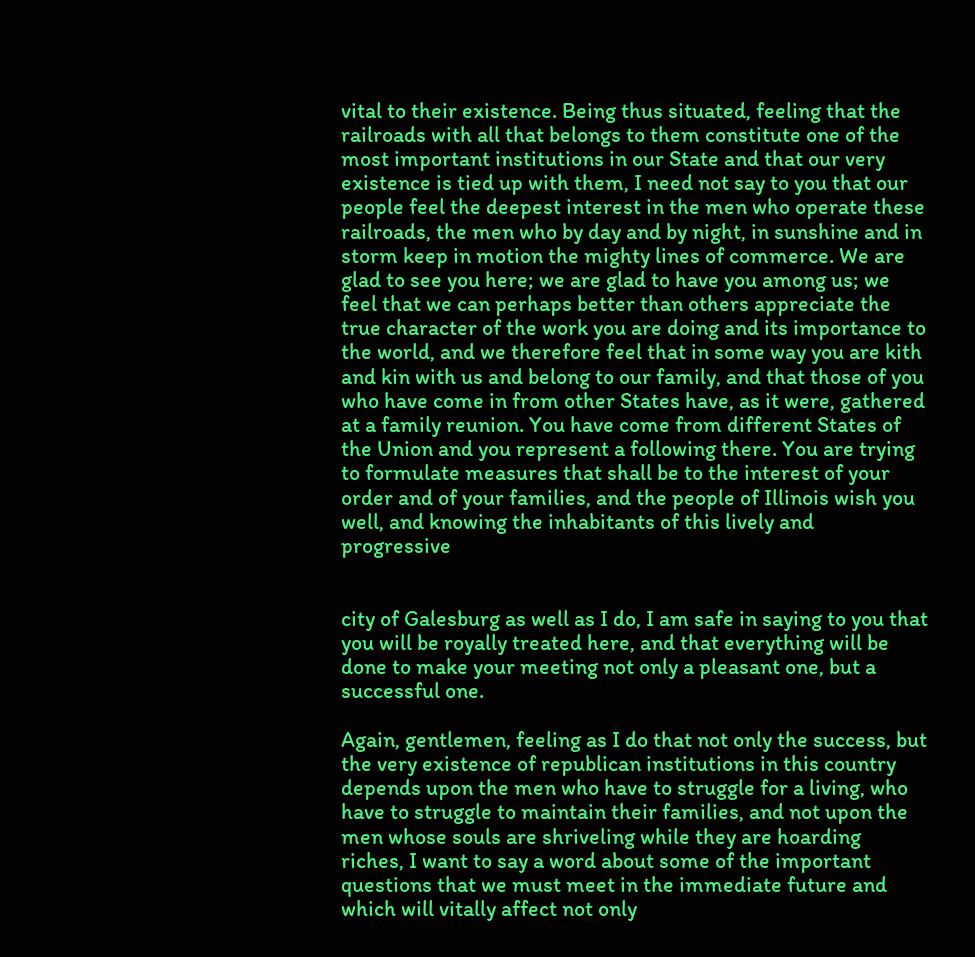vital to their existence. Being thus situated, feeling that the railroads with all that belongs to them constitute one of the most important institutions in our State and that our very existence is tied up with them, I need not say to you that our people feel the deepest interest in the men who operate these railroads, the men who by day and by night, in sunshine and in storm keep in motion the mighty lines of commerce. We are glad to see you here; we are glad to have you among us; we feel that we can perhaps better than others appreciate the true character of the work you are doing and its importance to the world, and we therefore feel that in some way you are kith and kin with us and belong to our family, and that those of you who have come in from other States have, as it were, gathered at a family reunion. You have come from different States of the Union and you represent a following there. You are trying to formulate measures that shall be to the interest of your order and of your families, and the people of Illinois wish you well, and knowing the inhabitants of this lively and progressive


city of Galesburg as well as I do, I am safe in saying to you that you will be royally treated here, and that everything will be done to make your meeting not only a pleasant one, but a successful one.

Again, gentlemen, feeling as I do that not only the success, but the very existence of republican institutions in this country depends upon the men who have to struggle for a living, who have to struggle to maintain their families, and not upon the men whose souls are shriveling while they are hoarding riches, I want to say a word about some of the important questions that we must meet in the immediate future and which will vitally affect not only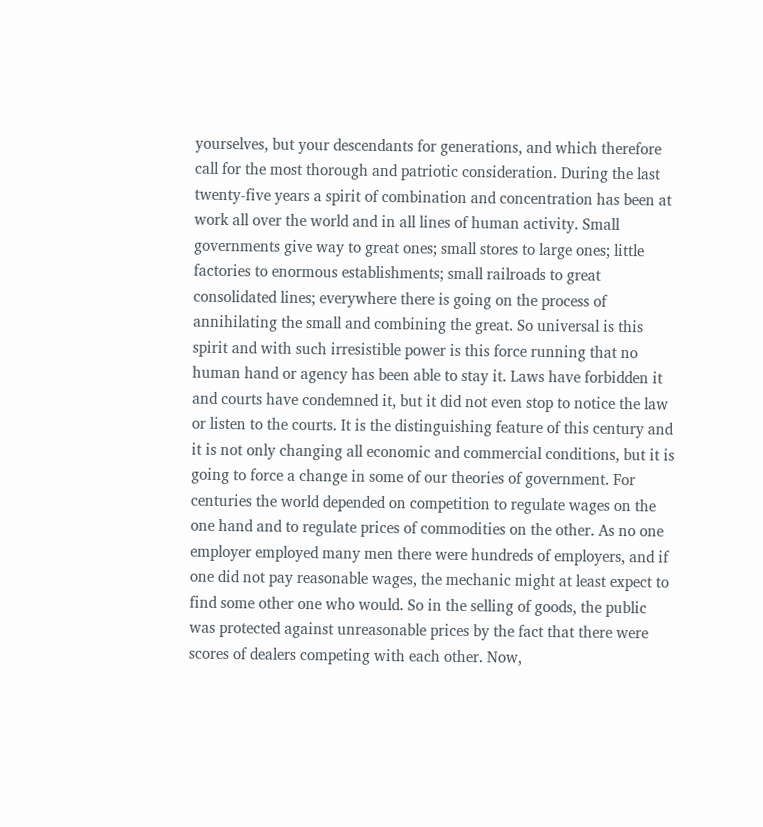yourselves, but your descendants for generations, and which therefore call for the most thorough and patriotic consideration. During the last twenty-five years a spirit of combination and concentration has been at work all over the world and in all lines of human activity. Small governments give way to great ones; small stores to large ones; little factories to enormous establishments; small railroads to great consolidated lines; everywhere there is going on the process of annihilating the small and combining the great. So universal is this spirit and with such irresistible power is this force running that no human hand or agency has been able to stay it. Laws have forbidden it and courts have condemned it, but it did not even stop to notice the law or listen to the courts. It is the distinguishing feature of this century and it is not only changing all economic and commercial conditions, but it is going to force a change in some of our theories of government. For centuries the world depended on competition to regulate wages on the one hand and to regulate prices of commodities on the other. As no one employer employed many men there were hundreds of employers, and if one did not pay reasonable wages, the mechanic might at least expect to find some other one who would. So in the selling of goods, the public was protected against unreasonable prices by the fact that there were scores of dealers competing with each other. Now,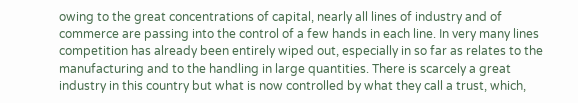owing to the great concentrations of capital, nearly all lines of industry and of commerce are passing into the control of a few hands in each line. In very many lines competition has already been entirely wiped out, especially in so far as relates to the manufacturing and to the handling in large quantities. There is scarcely a great industry in this country but what is now controlled by what they call a trust, which,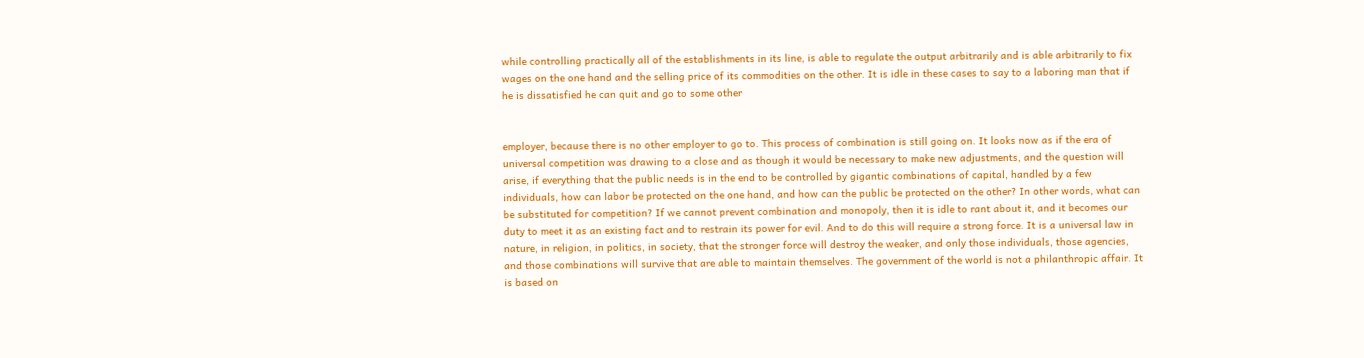while controlling practically all of the establishments in its line, is able to regulate the output arbitrarily and is able arbitrarily to fix wages on the one hand and the selling price of its commodities on the other. It is idle in these cases to say to a laboring man that if he is dissatisfied he can quit and go to some other


employer, because there is no other employer to go to. This process of combination is still going on. It looks now as if the era of universal competition was drawing to a close and as though it would be necessary to make new adjustments, and the question will arise, if everything that the public needs is in the end to be controlled by gigantic combinations of capital, handled by a few individuals, how can labor be protected on the one hand, and how can the public be protected on the other? In other words, what can be substituted for competition? If we cannot prevent combination and monopoly, then it is idle to rant about it, and it becomes our duty to meet it as an existing fact and to restrain its power for evil. And to do this will require a strong force. It is a universal law in nature, in religion, in politics, in society, that the stronger force will destroy the weaker, and only those individuals, those agencies, and those combinations will survive that are able to maintain themselves. The government of the world is not a philanthropic affair. It is based on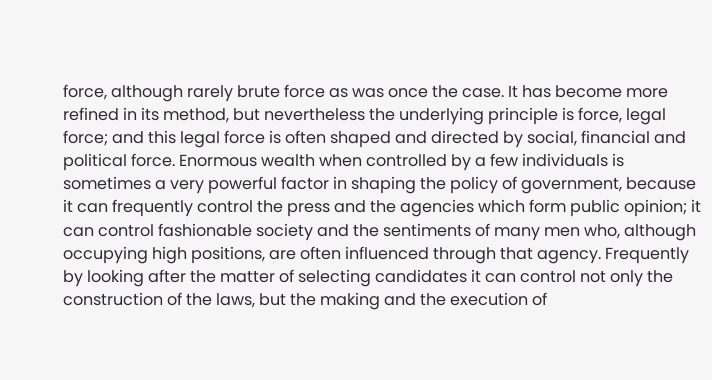force, although rarely brute force as was once the case. It has become more refined in its method, but nevertheless the underlying principle is force, legal force; and this legal force is often shaped and directed by social, financial and political force. Enormous wealth when controlled by a few individuals is sometimes a very powerful factor in shaping the policy of government, because it can frequently control the press and the agencies which form public opinion; it can control fashionable society and the sentiments of many men who, although occupying high positions, are often influenced through that agency. Frequently by looking after the matter of selecting candidates it can control not only the construction of the laws, but the making and the execution of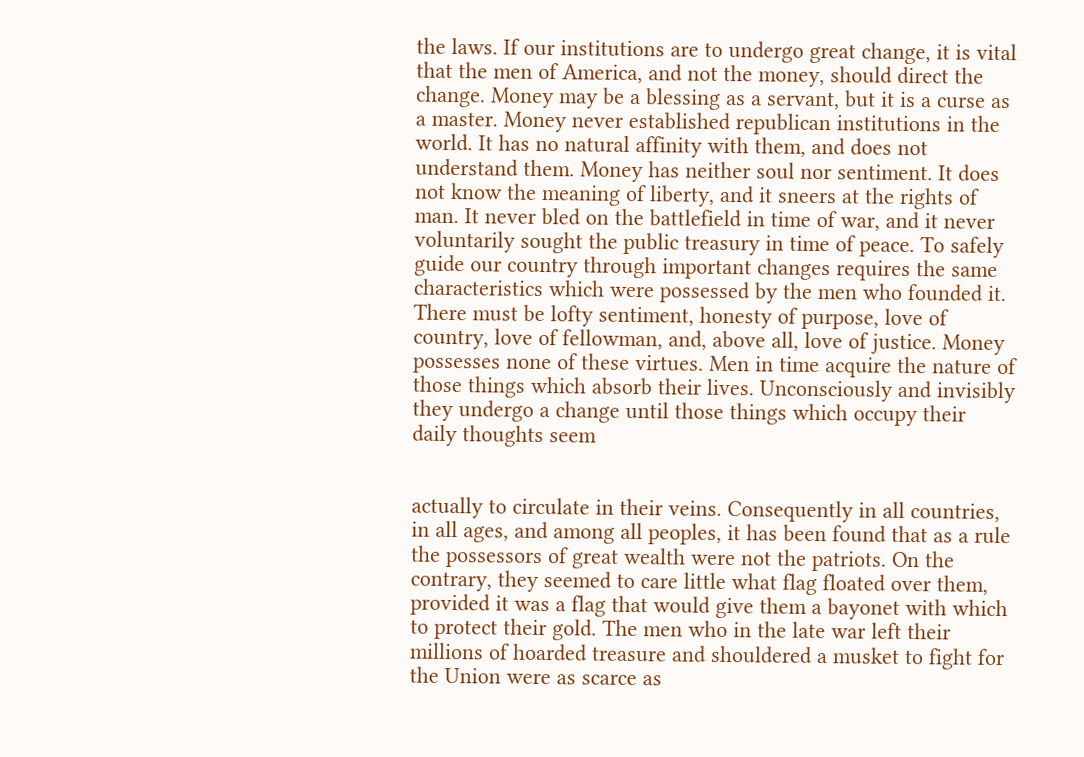the laws. If our institutions are to undergo great change, it is vital that the men of America, and not the money, should direct the change. Money may be a blessing as a servant, but it is a curse as a master. Money never established republican institutions in the world. It has no natural affinity with them, and does not understand them. Money has neither soul nor sentiment. It does not know the meaning of liberty, and it sneers at the rights of man. It never bled on the battlefield in time of war, and it never voluntarily sought the public treasury in time of peace. To safely guide our country through important changes requires the same characteristics which were possessed by the men who founded it. There must be lofty sentiment, honesty of purpose, love of country, love of fellowman, and, above all, love of justice. Money possesses none of these virtues. Men in time acquire the nature of those things which absorb their lives. Unconsciously and invisibly they undergo a change until those things which occupy their daily thoughts seem


actually to circulate in their veins. Consequently in all countries, in all ages, and among all peoples, it has been found that as a rule the possessors of great wealth were not the patriots. On the contrary, they seemed to care little what flag floated over them, provided it was a flag that would give them a bayonet with which to protect their gold. The men who in the late war left their millions of hoarded treasure and shouldered a musket to fight for the Union were as scarce as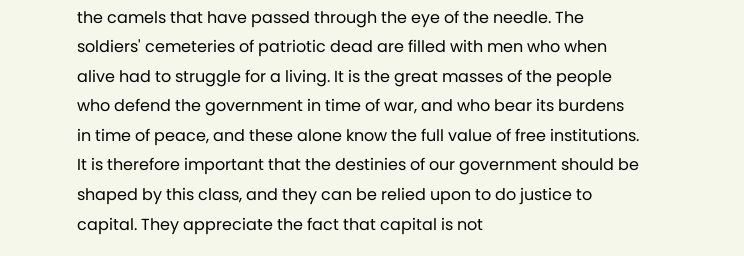the camels that have passed through the eye of the needle. The soldiers' cemeteries of patriotic dead are filled with men who when alive had to struggle for a living. It is the great masses of the people who defend the government in time of war, and who bear its burdens in time of peace, and these alone know the full value of free institutions. It is therefore important that the destinies of our government should be shaped by this class, and they can be relied upon to do justice to capital. They appreciate the fact that capital is not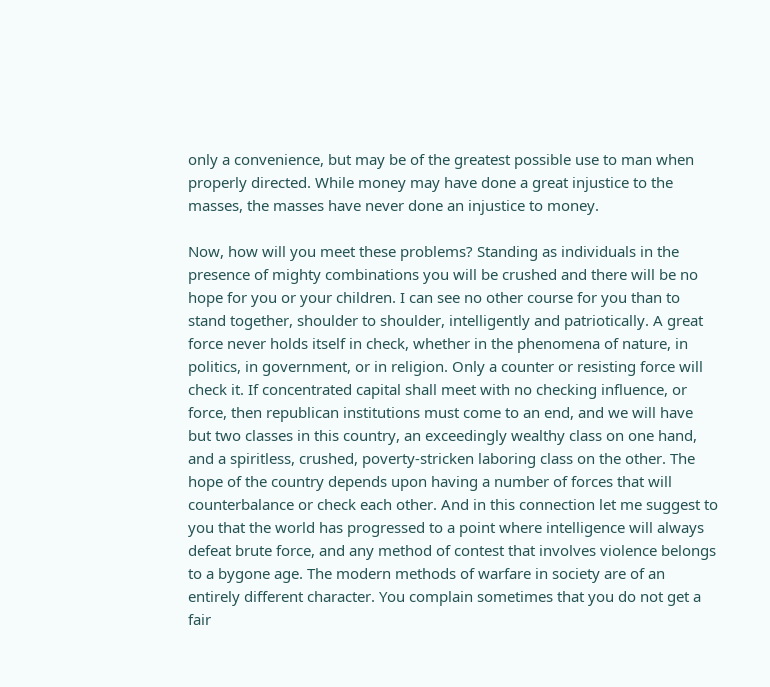only a convenience, but may be of the greatest possible use to man when properly directed. While money may have done a great injustice to the masses, the masses have never done an injustice to money.

Now, how will you meet these problems? Standing as individuals in the presence of mighty combinations you will be crushed and there will be no hope for you or your children. I can see no other course for you than to stand together, shoulder to shoulder, intelligently and patriotically. A great force never holds itself in check, whether in the phenomena of nature, in politics, in government, or in religion. Only a counter or resisting force will check it. If concentrated capital shall meet with no checking influence, or force, then republican institutions must come to an end, and we will have but two classes in this country, an exceedingly wealthy class on one hand, and a spiritless, crushed, poverty-stricken laboring class on the other. The hope of the country depends upon having a number of forces that will counterbalance or check each other. And in this connection let me suggest to you that the world has progressed to a point where intelligence will always defeat brute force, and any method of contest that involves violence belongs to a bygone age. The modern methods of warfare in society are of an entirely different character. You complain sometimes that you do not get a fair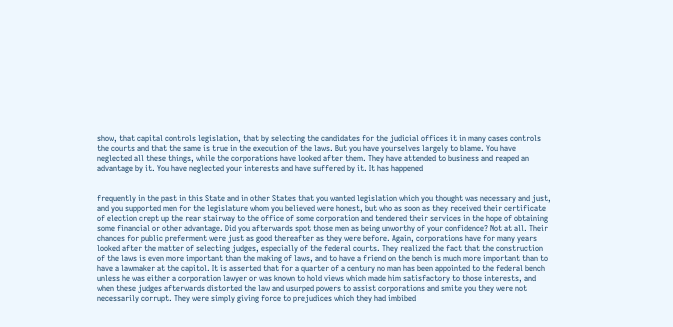show, that capital controls legislation, that by selecting the candidates for the judicial offices it in many cases controls the courts and that the same is true in the execution of the laws. But you have yourselves largely to blame. You have neglected all these things, while the corporations have looked after them. They have attended to business and reaped an advantage by it. You have neglected your interests and have suffered by it. It has happened


frequently in the past in this State and in other States that you wanted legislation which you thought was necessary and just, and you supported men for the legislature whom you believed were honest, but who as soon as they received their certificate of election crept up the rear stairway to the office of some corporation and tendered their services in the hope of obtaining some financial or other advantage. Did you afterwards spot those men as being unworthy of your confidence? Not at all. Their chances for public preferment were just as good thereafter as they were before. Again, corporations have for many years looked after the matter of selecting judges, especially of the federal courts. They realized the fact that the construction of the laws is even more important than the making of laws, and to have a friend on the bench is much more important than to have a lawmaker at the capitol. It is asserted that for a quarter of a century no man has been appointed to the federal bench unless he was either a corporation lawyer or was known to hold views which made him satisfactory to those interests, and when these judges afterwards distorted the law and usurped powers to assist corporations and smite you they were not necessarily corrupt. They were simply giving force to prejudices which they had imbibed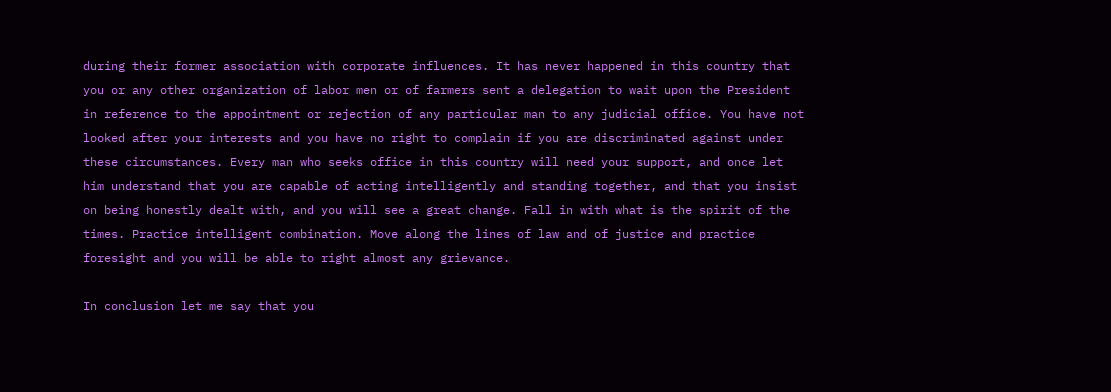during their former association with corporate influences. It has never happened in this country that you or any other organization of labor men or of farmers sent a delegation to wait upon the President in reference to the appointment or rejection of any particular man to any judicial office. You have not looked after your interests and you have no right to complain if you are discriminated against under these circumstances. Every man who seeks office in this country will need your support, and once let him understand that you are capable of acting intelligently and standing together, and that you insist on being honestly dealt with, and you will see a great change. Fall in with what is the spirit of the times. Practice intelligent combination. Move along the lines of law and of justice and practice foresight and you will be able to right almost any grievance.

In conclusion let me say that you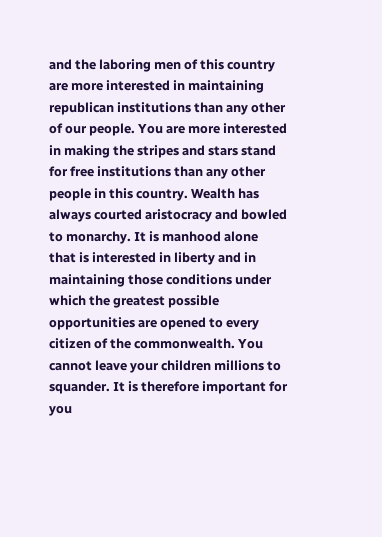and the laboring men of this country are more interested in maintaining republican institutions than any other of our people. You are more interested in making the stripes and stars stand for free institutions than any other people in this country. Wealth has always courted aristocracy and bowled to monarchy. It is manhood alone that is interested in liberty and in maintaining those conditions under which the greatest possible opportunities are opened to every citizen of the commonwealth. You cannot leave your children millions to squander. It is therefore important for you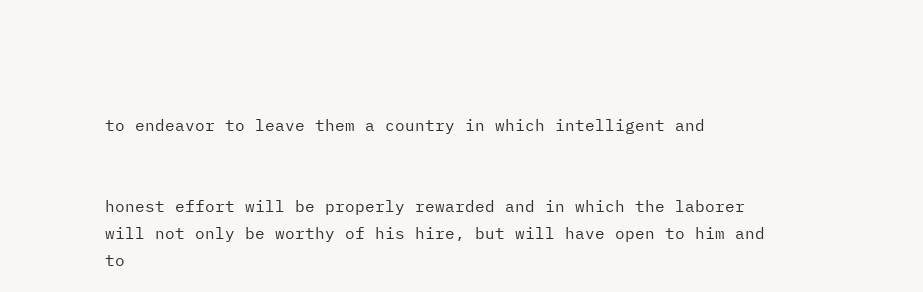to endeavor to leave them a country in which intelligent and


honest effort will be properly rewarded and in which the laborer will not only be worthy of his hire, but will have open to him and to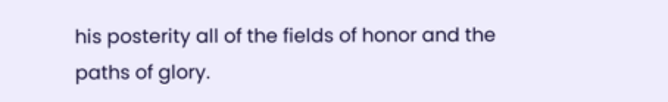his posterity all of the fields of honor and the paths of glory.